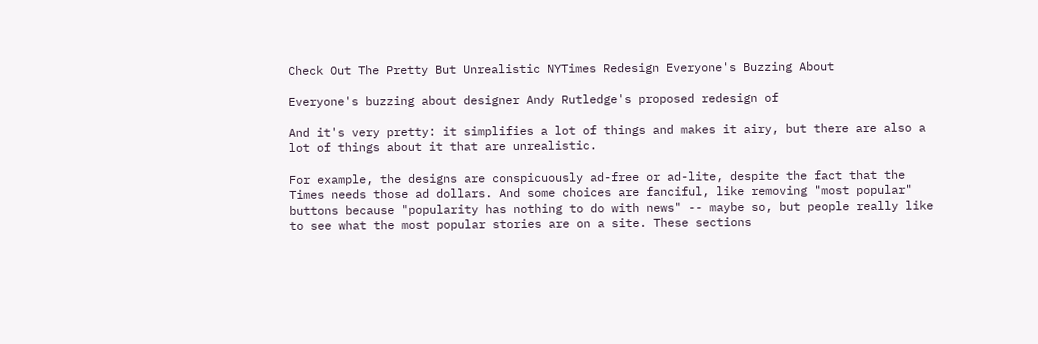Check Out The Pretty But Unrealistic NYTimes Redesign Everyone's Buzzing About

Everyone's buzzing about designer Andy Rutledge's proposed redesign of

And it's very pretty: it simplifies a lot of things and makes it airy, but there are also a lot of things about it that are unrealistic.

For example, the designs are conspicuously ad-free or ad-lite, despite the fact that the Times needs those ad dollars. And some choices are fanciful, like removing "most popular" buttons because "popularity has nothing to do with news" -- maybe so, but people really like to see what the most popular stories are on a site. These sections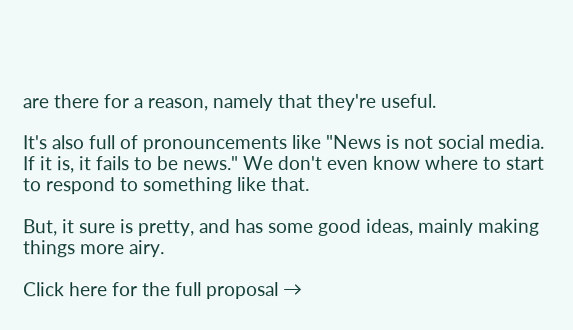are there for a reason, namely that they're useful.

It's also full of pronouncements like "News is not social media. If it is, it fails to be news." We don't even know where to start to respond to something like that.

But, it sure is pretty, and has some good ideas, mainly making things more airy.

Click here for the full proposal →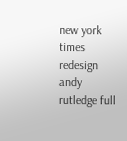new york times redesign andy rutledge full